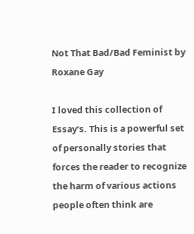Not That Bad/Bad Feminist by Roxane Gay

I loved this collection of Essay’s. This is a powerful set of personally stories that forces the reader to recognize the harm of various actions people often think are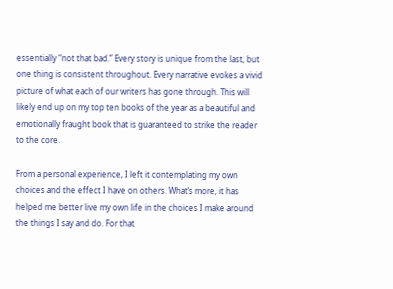essentially “not that bad.” Every story is unique from the last, but one thing is consistent throughout. Every narrative evokes a vivid picture of what each of our writers has gone through. This will likely end up on my top ten books of the year as a beautiful and emotionally fraught book that is guaranteed to strike the reader to the core.

From a personal experience, I left it contemplating my own choices and the effect I have on others. What’s more, it has helped me better live my own life in the choices I make around the things I say and do. For that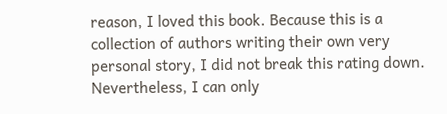reason, I loved this book. Because this is a collection of authors writing their own very personal story, I did not break this rating down. Nevertheless, I can only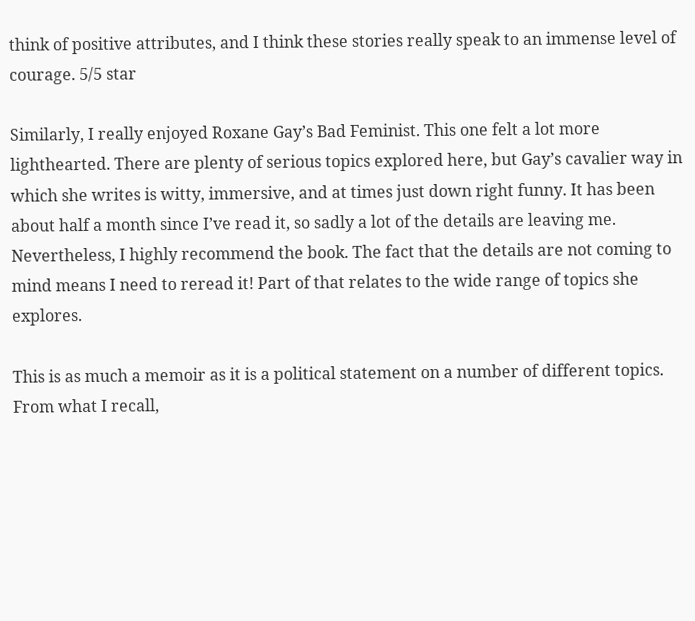think of positive attributes, and I think these stories really speak to an immense level of courage. 5/5 star

Similarly, I really enjoyed Roxane Gay’s Bad Feminist. This one felt a lot more lighthearted. There are plenty of serious topics explored here, but Gay’s cavalier way in which she writes is witty, immersive, and at times just down right funny. It has been about half a month since I’ve read it, so sadly a lot of the details are leaving me. Nevertheless, I highly recommend the book. The fact that the details are not coming to mind means I need to reread it! Part of that relates to the wide range of topics she explores.

This is as much a memoir as it is a political statement on a number of different topics. From what I recall,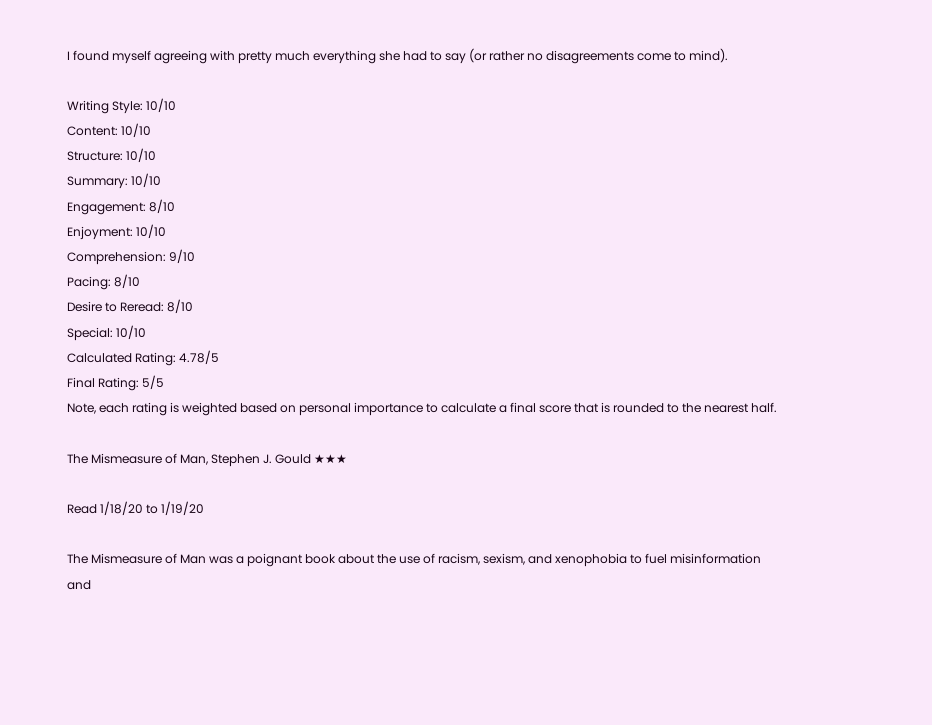I found myself agreeing with pretty much everything she had to say (or rather no disagreements come to mind).

Writing Style: 10/10
Content: 10/10
Structure: 10/10
Summary: 10/10
Engagement: 8/10
Enjoyment: 10/10
Comprehension: 9/10
Pacing: 8/10
Desire to Reread: 8/10
Special: 10/10
Calculated Rating: 4.78/5
Final Rating: 5/5
Note, each rating is weighted based on personal importance to calculate a final score that is rounded to the nearest half.

The Mismeasure of Man, Stephen J. Gould ★★★

Read 1/18/20 to 1/19/20

The Mismeasure of Man was a poignant book about the use of racism, sexism, and xenophobia to fuel misinformation and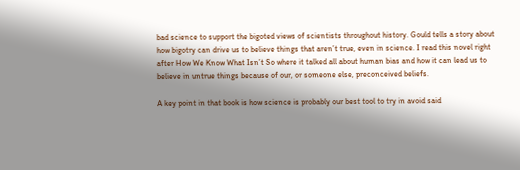bad science to support the bigoted views of scientists throughout history. Gould tells a story about how bigotry can drive us to believe things that aren’t true, even in science. I read this novel right after How We Know What Isn’t So where it talked all about human bias and how it can lead us to believe in untrue things because of our, or someone else, preconceived beliefs.

A key point in that book is how science is probably our best tool to try in avoid said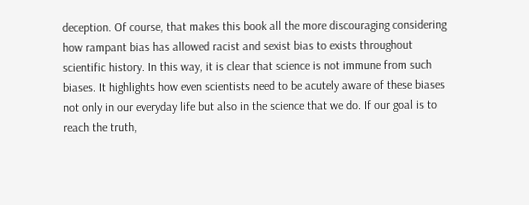deception. Of course, that makes this book all the more discouraging considering how rampant bias has allowed racist and sexist bias to exists throughout scientific history. In this way, it is clear that science is not immune from such biases. It highlights how even scientists need to be acutely aware of these biases not only in our everyday life but also in the science that we do. If our goal is to reach the truth,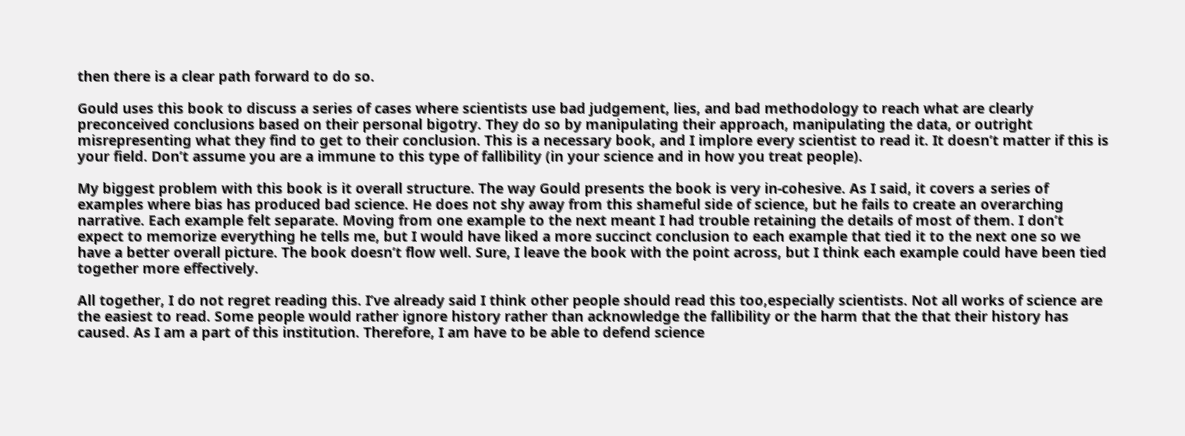then there is a clear path forward to do so.

Gould uses this book to discuss a series of cases where scientists use bad judgement, lies, and bad methodology to reach what are clearly preconceived conclusions based on their personal bigotry. They do so by manipulating their approach, manipulating the data, or outright misrepresenting what they find to get to their conclusion. This is a necessary book, and I implore every scientist to read it. It doesn’t matter if this is your field. Don’t assume you are a immune to this type of fallibility (in your science and in how you treat people).

My biggest problem with this book is it overall structure. The way Gould presents the book is very in-cohesive. As I said, it covers a series of examples where bias has produced bad science. He does not shy away from this shameful side of science, but he fails to create an overarching narrative. Each example felt separate. Moving from one example to the next meant I had trouble retaining the details of most of them. I don’t expect to memorize everything he tells me, but I would have liked a more succinct conclusion to each example that tied it to the next one so we have a better overall picture. The book doesn’t flow well. Sure, I leave the book with the point across, but I think each example could have been tied together more effectively.

All together, I do not regret reading this. I’ve already said I think other people should read this too,especially scientists. Not all works of science are the easiest to read. Some people would rather ignore history rather than acknowledge the fallibility or the harm that the that their history has caused. As I am a part of this institution. Therefore, I am have to be able to defend science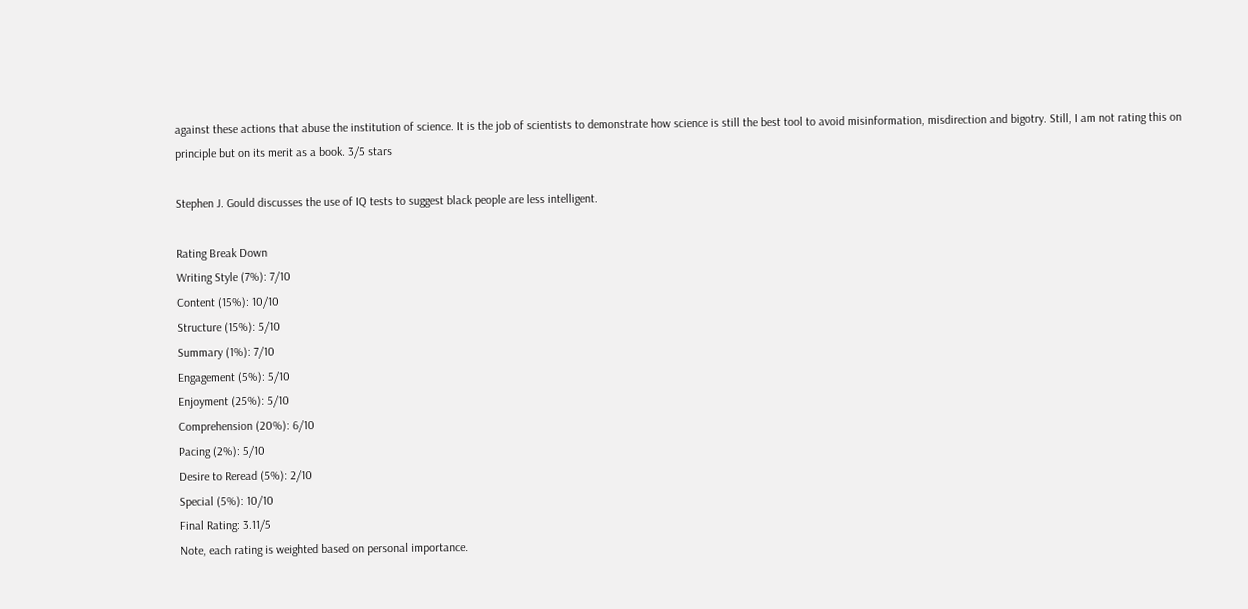against these actions that abuse the institution of science. It is the job of scientists to demonstrate how science is still the best tool to avoid misinformation, misdirection and bigotry. Still, I am not rating this on principle but on its merit as a book. 3/5 stars

Stephen J. Gould discusses the use of IQ tests to suggest black people are less intelligent.

Rating Break Down
Writing Style (7%): 7/10
Content (15%): 10/10
Structure (15%): 5/10
Summary (1%): 7/10
Engagement (5%): 5/10
Enjoyment (25%): 5/10
Comprehension (20%): 6/10
Pacing (2%): 5/10
Desire to Reread (5%): 2/10
Special (5%): 10/10
Final Rating: 3.11/5
Note, each rating is weighted based on personal importance.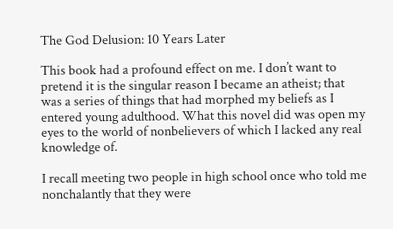The God Delusion: 10 Years Later

This book had a profound effect on me. I don’t want to pretend it is the singular reason I became an atheist; that was a series of things that had morphed my beliefs as I entered young adulthood. What this novel did was open my eyes to the world of nonbelievers of which I lacked any real knowledge of.

I recall meeting two people in high school once who told me nonchalantly that they were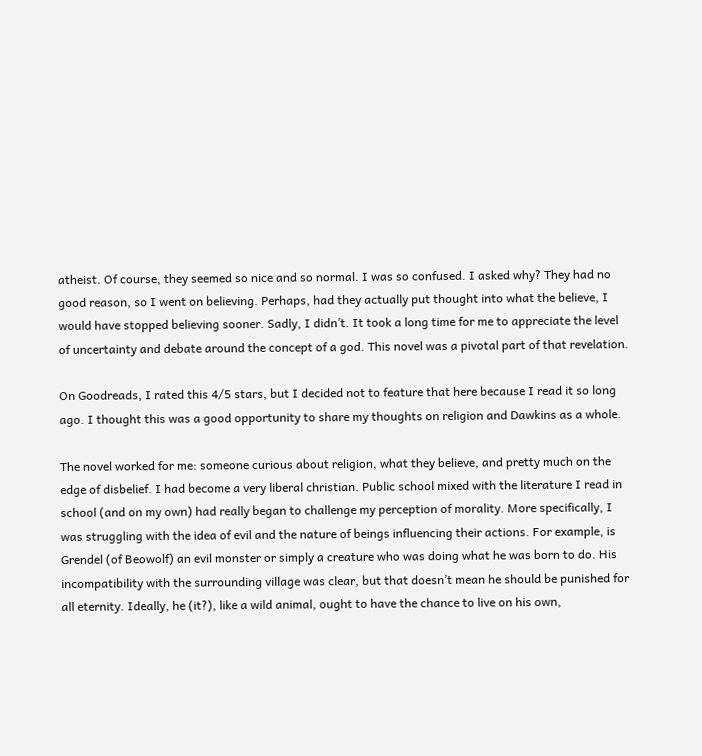atheist. Of course, they seemed so nice and so normal. I was so confused. I asked why? They had no good reason, so I went on believing. Perhaps, had they actually put thought into what the believe, I would have stopped believing sooner. Sadly, I didn’t. It took a long time for me to appreciate the level of uncertainty and debate around the concept of a god. This novel was a pivotal part of that revelation.

On Goodreads, I rated this 4/5 stars, but I decided not to feature that here because I read it so long ago. I thought this was a good opportunity to share my thoughts on religion and Dawkins as a whole.

The novel worked for me: someone curious about religion, what they believe, and pretty much on the edge of disbelief. I had become a very liberal christian. Public school mixed with the literature I read in school (and on my own) had really began to challenge my perception of morality. More specifically, I was struggling with the idea of evil and the nature of beings influencing their actions. For example, is Grendel (of Beowolf) an evil monster or simply a creature who was doing what he was born to do. His incompatibility with the surrounding village was clear, but that doesn’t mean he should be punished for all eternity. Ideally, he (it?), like a wild animal, ought to have the chance to live on his own,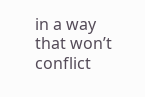in a way that won’t conflict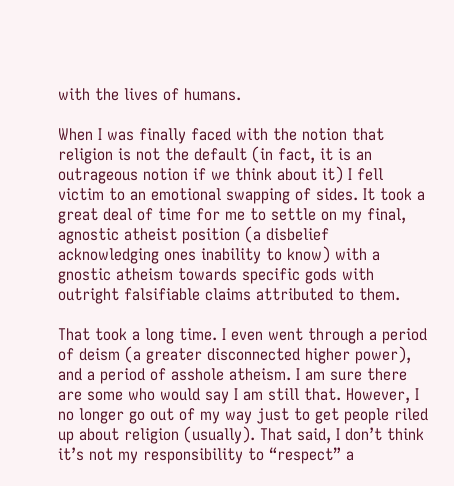with the lives of humans.

When I was finally faced with the notion that religion is not the default (in fact, it is an outrageous notion if we think about it) I fell victim to an emotional swapping of sides. It took a great deal of time for me to settle on my final, agnostic atheist position (a disbelief acknowledging ones inability to know) with a gnostic atheism towards specific gods with outright falsifiable claims attributed to them.

That took a long time. I even went through a period of deism (a greater disconnected higher power), and a period of asshole atheism. I am sure there are some who would say I am still that. However, I no longer go out of my way just to get people riled up about religion (usually). That said, I don’t think it’s not my responsibility to “respect” a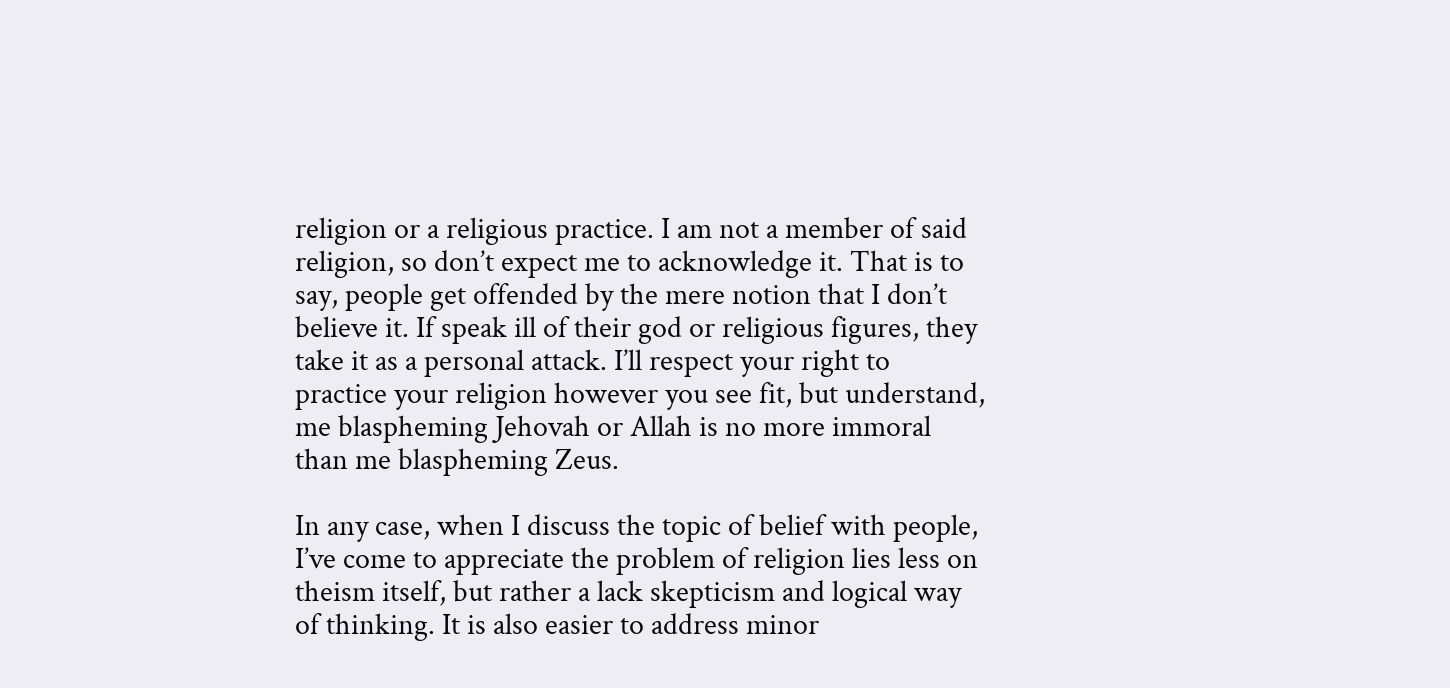religion or a religious practice. I am not a member of said religion, so don’t expect me to acknowledge it. That is to say, people get offended by the mere notion that I don’t believe it. If speak ill of their god or religious figures, they take it as a personal attack. I’ll respect your right to practice your religion however you see fit, but understand, me blaspheming Jehovah or Allah is no more immoral than me blaspheming Zeus.

In any case, when I discuss the topic of belief with people, I’ve come to appreciate the problem of religion lies less on theism itself, but rather a lack skepticism and logical way of thinking. It is also easier to address minor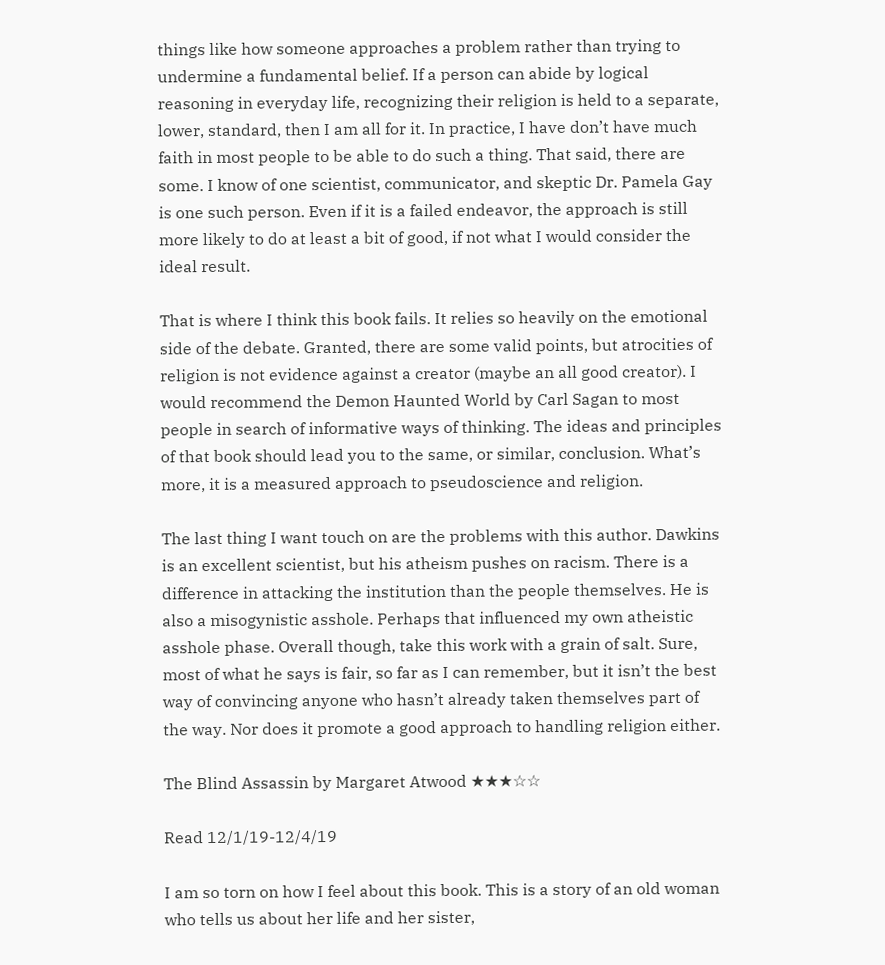things like how someone approaches a problem rather than trying to undermine a fundamental belief. If a person can abide by logical reasoning in everyday life, recognizing their religion is held to a separate, lower, standard, then I am all for it. In practice, I have don’t have much faith in most people to be able to do such a thing. That said, there are some. I know of one scientist, communicator, and skeptic Dr. Pamela Gay is one such person. Even if it is a failed endeavor, the approach is still more likely to do at least a bit of good, if not what I would consider the ideal result.

That is where I think this book fails. It relies so heavily on the emotional side of the debate. Granted, there are some valid points, but atrocities of religion is not evidence against a creator (maybe an all good creator). I would recommend the Demon Haunted World by Carl Sagan to most people in search of informative ways of thinking. The ideas and principles of that book should lead you to the same, or similar, conclusion. What’s more, it is a measured approach to pseudoscience and religion.

The last thing I want touch on are the problems with this author. Dawkins is an excellent scientist, but his atheism pushes on racism. There is a difference in attacking the institution than the people themselves. He is also a misogynistic asshole. Perhaps that influenced my own atheistic asshole phase. Overall though, take this work with a grain of salt. Sure, most of what he says is fair, so far as I can remember, but it isn’t the best way of convincing anyone who hasn’t already taken themselves part of the way. Nor does it promote a good approach to handling religion either.

The Blind Assassin by Margaret Atwood ★★★☆☆

Read 12/1/19-12/4/19

I am so torn on how I feel about this book. This is a story of an old woman who tells us about her life and her sister,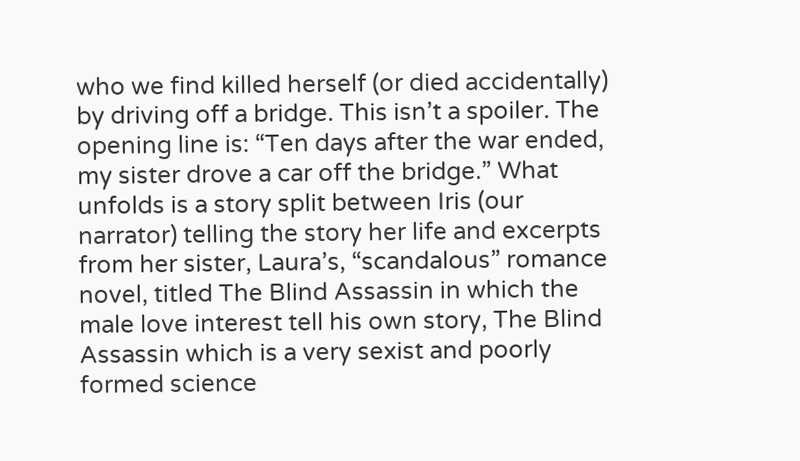who we find killed herself (or died accidentally) by driving off a bridge. This isn’t a spoiler. The opening line is: “Ten days after the war ended, my sister drove a car off the bridge.” What unfolds is a story split between Iris (our narrator) telling the story her life and excerpts from her sister, Laura’s, “scandalous” romance novel, titled The Blind Assassin in which the male love interest tell his own story, The Blind Assassin which is a very sexist and poorly formed science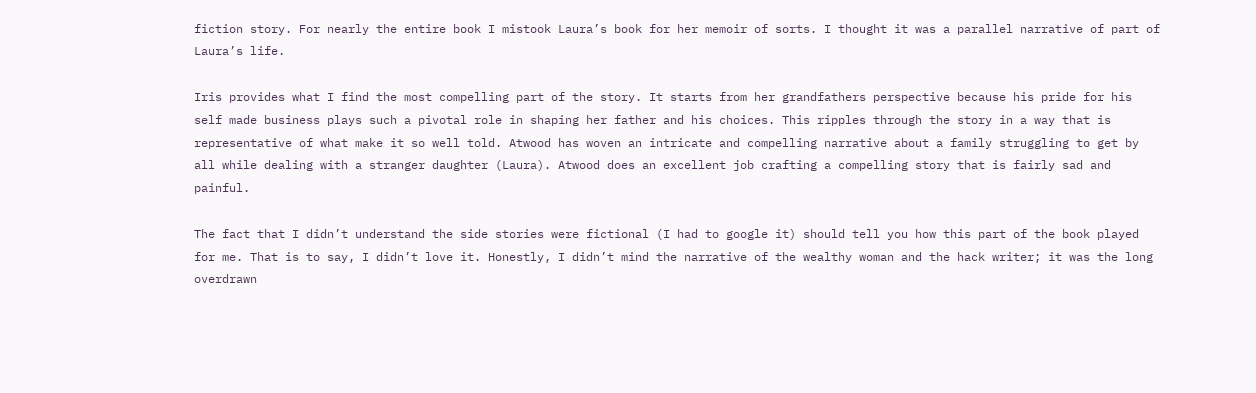fiction story. For nearly the entire book I mistook Laura’s book for her memoir of sorts. I thought it was a parallel narrative of part of Laura’s life.

Iris provides what I find the most compelling part of the story. It starts from her grandfathers perspective because his pride for his self made business plays such a pivotal role in shaping her father and his choices. This ripples through the story in a way that is representative of what make it so well told. Atwood has woven an intricate and compelling narrative about a family struggling to get by all while dealing with a stranger daughter (Laura). Atwood does an excellent job crafting a compelling story that is fairly sad and painful.

The fact that I didn’t understand the side stories were fictional (I had to google it) should tell you how this part of the book played for me. That is to say, I didn’t love it. Honestly, I didn’t mind the narrative of the wealthy woman and the hack writer; it was the long overdrawn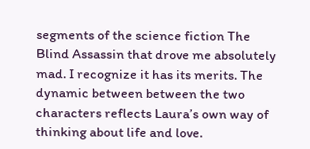segments of the science fiction The Blind Assassin that drove me absolutely mad. I recognize it has its merits. The dynamic between between the two characters reflects Laura’s own way of thinking about life and love.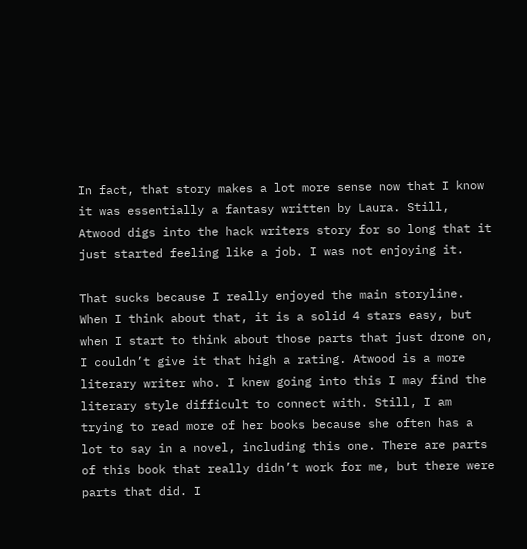In fact, that story makes a lot more sense now that I know it was essentially a fantasy written by Laura. Still, Atwood digs into the hack writers story for so long that it just started feeling like a job. I was not enjoying it.

That sucks because I really enjoyed the main storyline. When I think about that, it is a solid 4 stars easy, but when I start to think about those parts that just drone on, I couldn’t give it that high a rating. Atwood is a more literary writer who. I knew going into this I may find the literary style difficult to connect with. Still, I am trying to read more of her books because she often has a lot to say in a novel, including this one. There are parts of this book that really didn’t work for me, but there were parts that did. I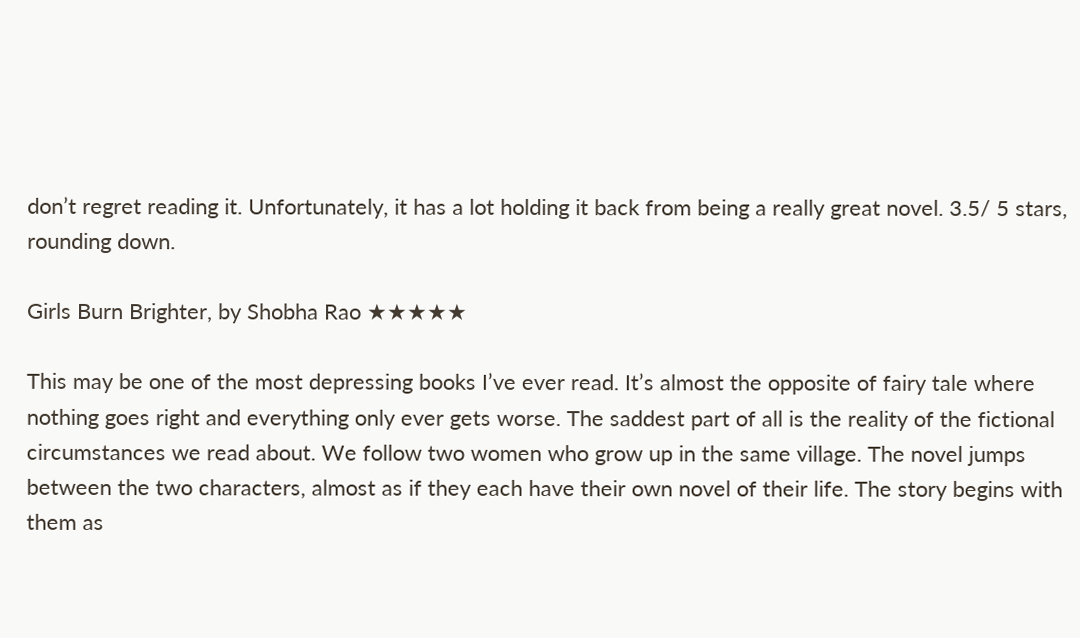don’t regret reading it. Unfortunately, it has a lot holding it back from being a really great novel. 3.5/ 5 stars, rounding down.

Girls Burn Brighter, by Shobha Rao ★★★★★

This may be one of the most depressing books I’ve ever read. It’s almost the opposite of fairy tale where nothing goes right and everything only ever gets worse. The saddest part of all is the reality of the fictional circumstances we read about. We follow two women who grow up in the same village. The novel jumps between the two characters, almost as if they each have their own novel of their life. The story begins with them as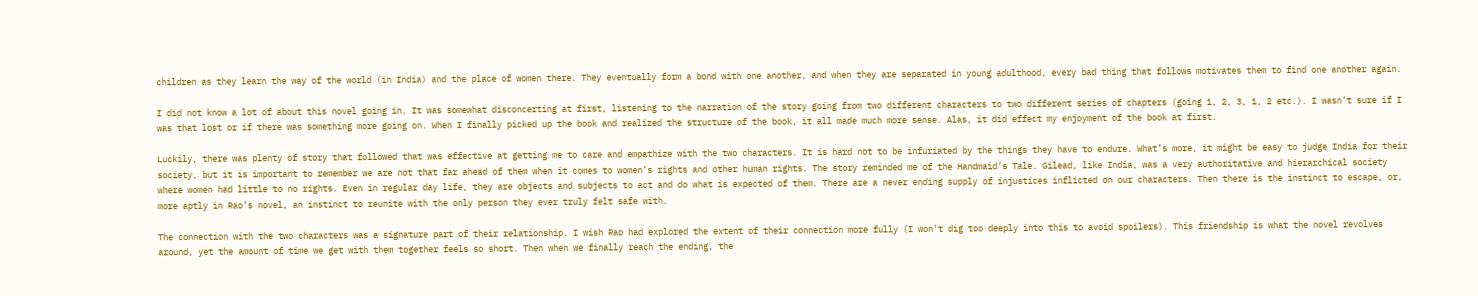children as they learn the way of the world (in India) and the place of women there. They eventually form a bond with one another, and when they are separated in young adulthood, every bad thing that follows motivates them to find one another again.

I did not know a lot of about this novel going in. It was somewhat disconcerting at first, listening to the narration of the story going from two different characters to two different series of chapters (going 1, 2, 3, 1, 2 etc.). I wasn’t sure if I was that lost or if there was something more going on. When I finally picked up the book and realized the structure of the book, it all made much more sense. Alas, it did effect my enjoyment of the book at first.

Luckily, there was plenty of story that followed that was effective at getting me to care and empathize with the two characters. It is hard not to be infuriated by the things they have to endure. What’s more, it might be easy to judge India for their society, but it is important to remember we are not that far ahead of them when it comes to women’s rights and other human rights. The story reminded me of the Handmaid’s Tale. Gilead, like India, was a very authoritative and hierarchical society where women had little to no rights. Even in regular day life, they are objects and subjects to act and do what is expected of them. There are a never ending supply of injustices inflicted on our characters. Then there is the instinct to escape, or, more aptly in Rao’s novel, an instinct to reunite with the only person they ever truly felt safe with.

The connection with the two characters was a signature part of their relationship. I wish Rao had explored the extent of their connection more fully (I won’t dig too deeply into this to avoid spoilers). This friendship is what the novel revolves around, yet the amount of time we get with them together feels so short. Then when we finally reach the ending, the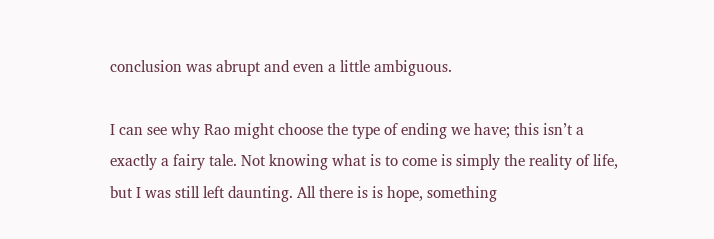conclusion was abrupt and even a little ambiguous.

I can see why Rao might choose the type of ending we have; this isn’t a exactly a fairy tale. Not knowing what is to come is simply the reality of life, but I was still left daunting. All there is is hope, something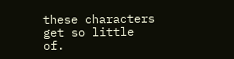these characters get so little of.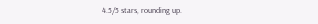4.5/5 stars, rounding up.